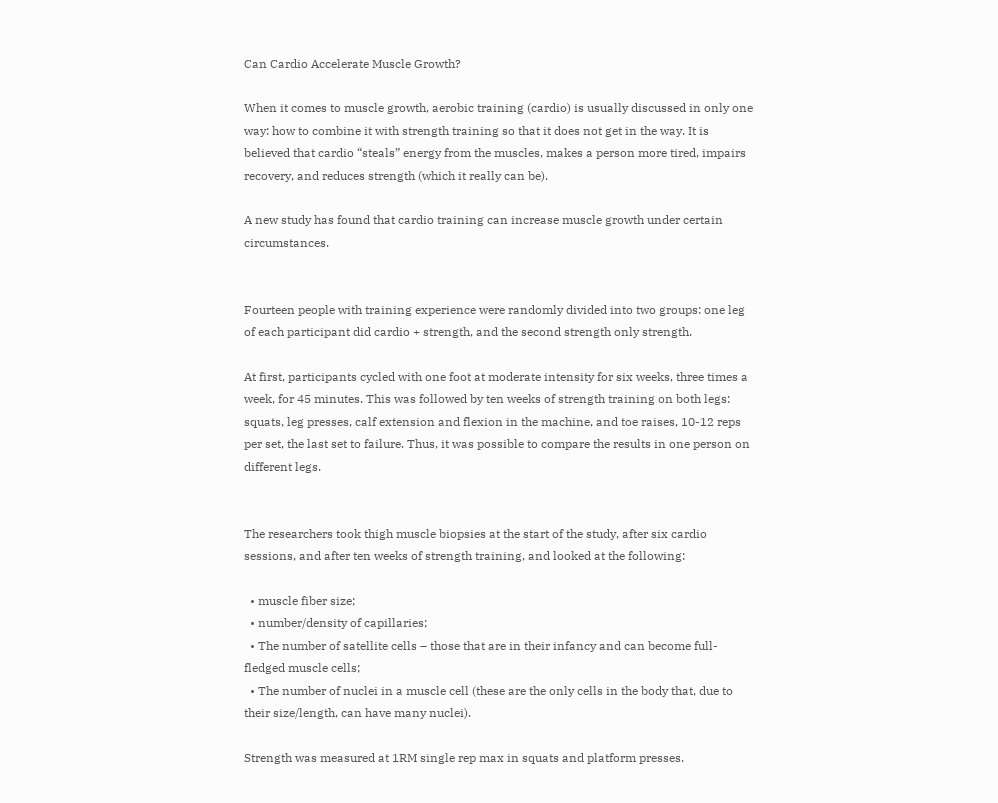Can Cardio Accelerate Muscle Growth?

When it comes to muscle growth, aerobic training (cardio) is usually discussed in only one way: how to combine it with strength training so that it does not get in the way. It is believed that cardio “steals” energy from the muscles, makes a person more tired, impairs recovery, and reduces strength (which it really can be).

A new study has found that cardio training can increase muscle growth under certain circumstances.


Fourteen people with training experience were randomly divided into two groups: one leg of each participant did cardio + strength, and the second strength only strength.

At first, participants cycled with one foot at moderate intensity for six weeks, three times a week, for 45 minutes. This was followed by ten weeks of strength training on both legs: squats, leg presses, calf extension and flexion in the machine, and toe raises, 10-12 reps per set, the last set to failure. Thus, it was possible to compare the results in one person on different legs.


The researchers took thigh muscle biopsies at the start of the study, after six cardio sessions, and after ten weeks of strength training, and looked at the following:

  • muscle fiber size;
  • number/density of capillaries;
  • The number of satellite cells – those that are in their infancy and can become full-fledged muscle cells;
  • The number of nuclei in a muscle cell (these are the only cells in the body that, due to their size/length, can have many nuclei).

Strength was measured at 1RM single rep max in squats and platform presses.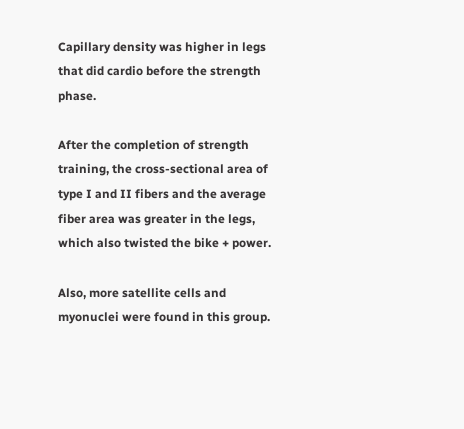Capillary density was higher in legs that did cardio before the strength phase.

After the completion of strength training, the cross-sectional area of type I and II fibers and the average fiber area was greater in the legs, which also twisted the bike + power.

Also, more satellite cells and myonuclei were found in this group.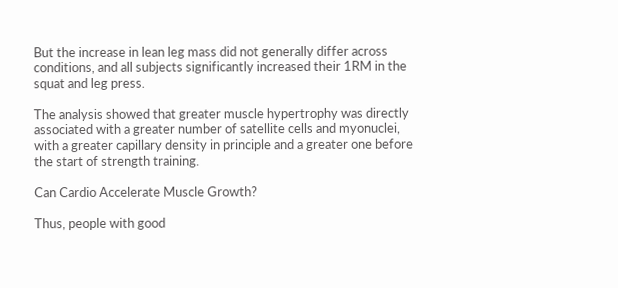But the increase in lean leg mass did not generally differ across conditions, and all subjects significantly increased their 1RM in the squat and leg press.

The analysis showed that greater muscle hypertrophy was directly associated with a greater number of satellite cells and myonuclei, with a greater capillary density in principle and a greater one before the start of strength training.

Can Cardio Accelerate Muscle Growth?

Thus, people with good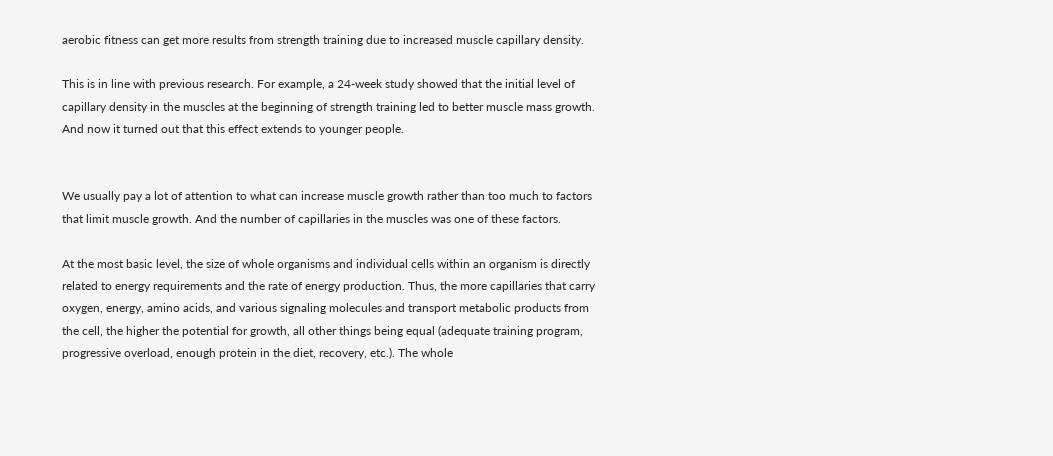aerobic fitness can get more results from strength training due to increased muscle capillary density.

This is in line with previous research. For example, a 24-week study showed that the initial level of capillary density in the muscles at the beginning of strength training led to better muscle mass growth. And now it turned out that this effect extends to younger people.


We usually pay a lot of attention to what can increase muscle growth rather than too much to factors that limit muscle growth. And the number of capillaries in the muscles was one of these factors.

At the most basic level, the size of whole organisms and individual cells within an organism is directly related to energy requirements and the rate of energy production. Thus, the more capillaries that carry oxygen, energy, amino acids, and various signaling molecules and transport metabolic products from the cell, the higher the potential for growth, all other things being equal (adequate training program, progressive overload, enough protein in the diet, recovery, etc.). The whole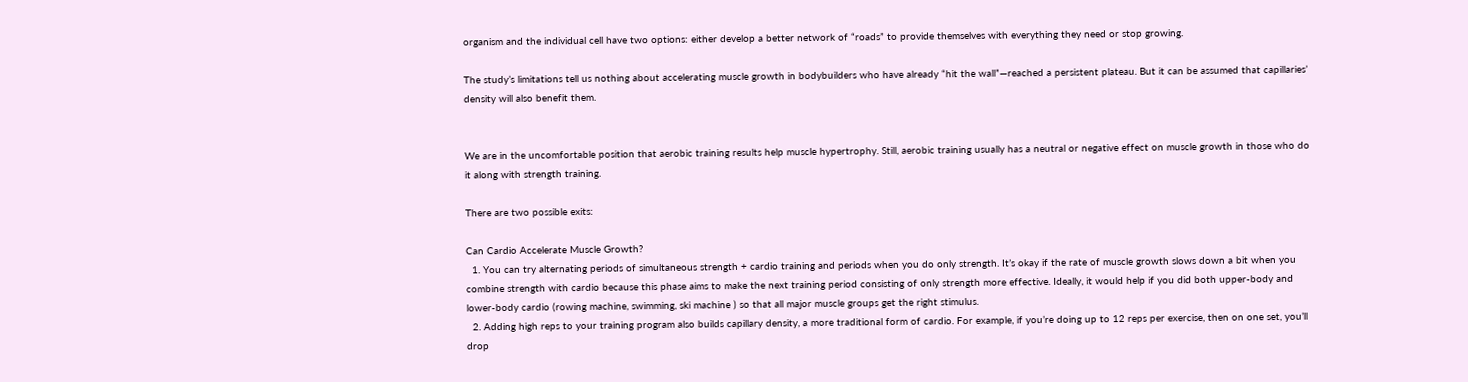organism and the individual cell have two options: either develop a better network of “roads” to provide themselves with everything they need or stop growing.

The study’s limitations tell us nothing about accelerating muscle growth in bodybuilders who have already “hit the wall”—reached a persistent plateau. But it can be assumed that capillaries’ density will also benefit them.


We are in the uncomfortable position that aerobic training results help muscle hypertrophy. Still, aerobic training usually has a neutral or negative effect on muscle growth in those who do it along with strength training.

There are two possible exits:

Can Cardio Accelerate Muscle Growth?
  1. You can try alternating periods of simultaneous strength + cardio training and periods when you do only strength. It’s okay if the rate of muscle growth slows down a bit when you combine strength with cardio because this phase aims to make the next training period consisting of only strength more effective. Ideally, it would help if you did both upper-body and lower-body cardio (rowing machine, swimming, ski machine ) so that all major muscle groups get the right stimulus.
  2. Adding high reps to your training program also builds capillary density, a more traditional form of cardio. For example, if you’re doing up to 12 reps per exercise, then on one set, you’ll drop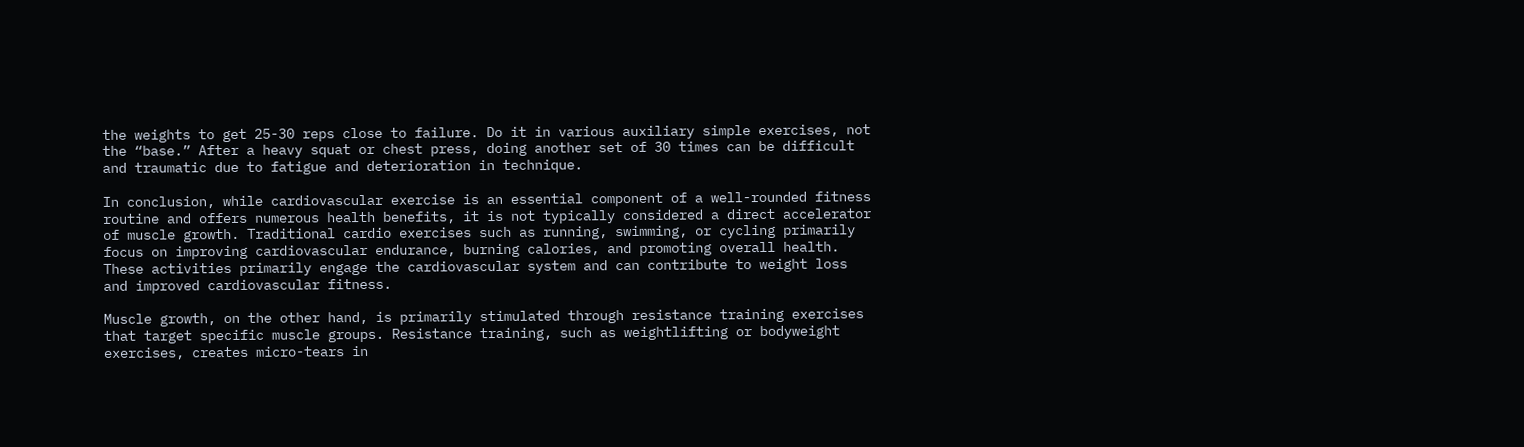the weights to get 25-30 reps close to failure. Do it in various auxiliary simple exercises, not the “base.” After a heavy squat or chest press, doing another set of 30 times can be difficult and traumatic due to fatigue and deterioration in technique.

In conclusion, while cardiovascular exercise is an essential component of a well-rounded fitness routine and offers numerous health benefits, it is not typically considered a direct accelerator of muscle growth. Traditional cardio exercises such as running, swimming, or cycling primarily focus on improving cardiovascular endurance, burning calories, and promoting overall health. These activities primarily engage the cardiovascular system and can contribute to weight loss and improved cardiovascular fitness.

Muscle growth, on the other hand, is primarily stimulated through resistance training exercises that target specific muscle groups. Resistance training, such as weightlifting or bodyweight exercises, creates micro-tears in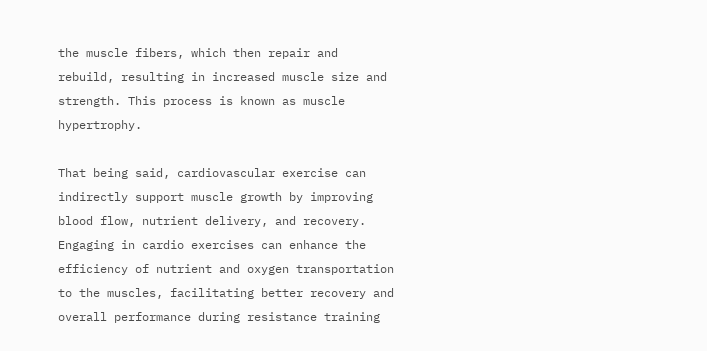the muscle fibers, which then repair and rebuild, resulting in increased muscle size and strength. This process is known as muscle hypertrophy.

That being said, cardiovascular exercise can indirectly support muscle growth by improving blood flow, nutrient delivery, and recovery. Engaging in cardio exercises can enhance the efficiency of nutrient and oxygen transportation to the muscles, facilitating better recovery and overall performance during resistance training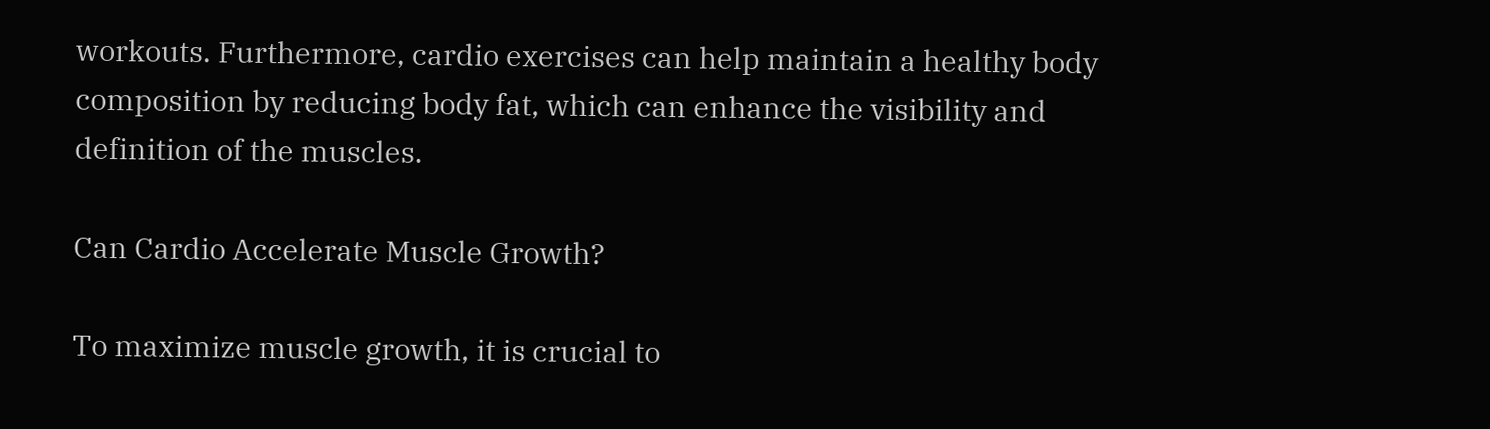workouts. Furthermore, cardio exercises can help maintain a healthy body composition by reducing body fat, which can enhance the visibility and definition of the muscles.

Can Cardio Accelerate Muscle Growth?

To maximize muscle growth, it is crucial to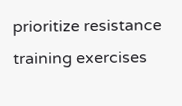prioritize resistance training exercises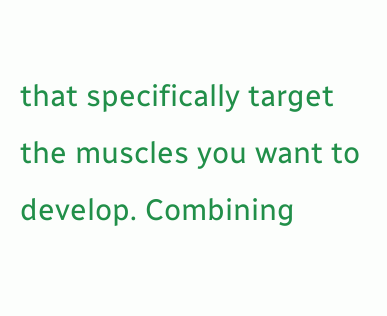that specifically target the muscles you want to develop. Combining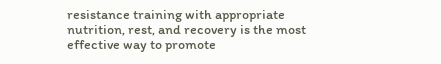resistance training with appropriate nutrition, rest, and recovery is the most effective way to promote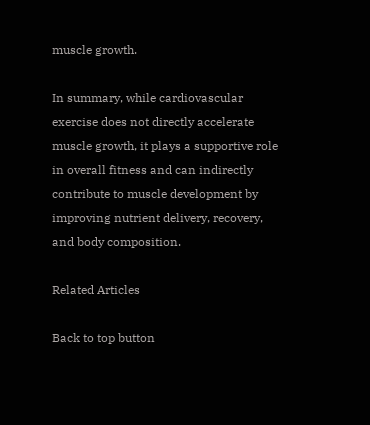muscle growth.

In summary, while cardiovascular exercise does not directly accelerate muscle growth, it plays a supportive role in overall fitness and can indirectly contribute to muscle development by improving nutrient delivery, recovery, and body composition.

Related Articles

Back to top button